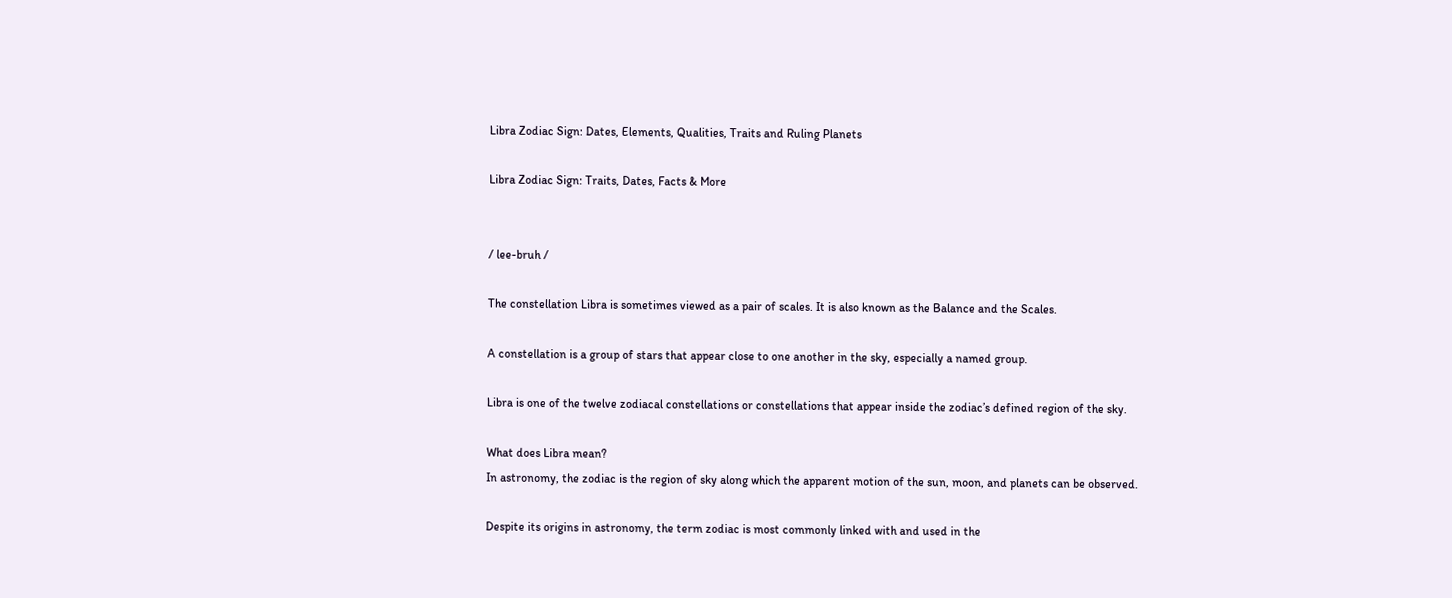Libra Zodiac Sign: Dates, Elements, Qualities, Traits and Ruling Planets

Libra Zodiac Sign: Traits, Dates, Facts & More


/ lee-bruh /

The constellation Libra is sometimes viewed as a pair of scales. It is also known as the Balance and the Scales.

A constellation is a group of stars that appear close to one another in the sky, especially a named group.

Libra is one of the twelve zodiacal constellations or constellations that appear inside the zodiac’s defined region of the sky.

What does Libra mean?
In astronomy, the zodiac is the region of sky along which the apparent motion of the sun, moon, and planets can be observed.

Despite its origins in astronomy, the term zodiac is most commonly linked with and used in the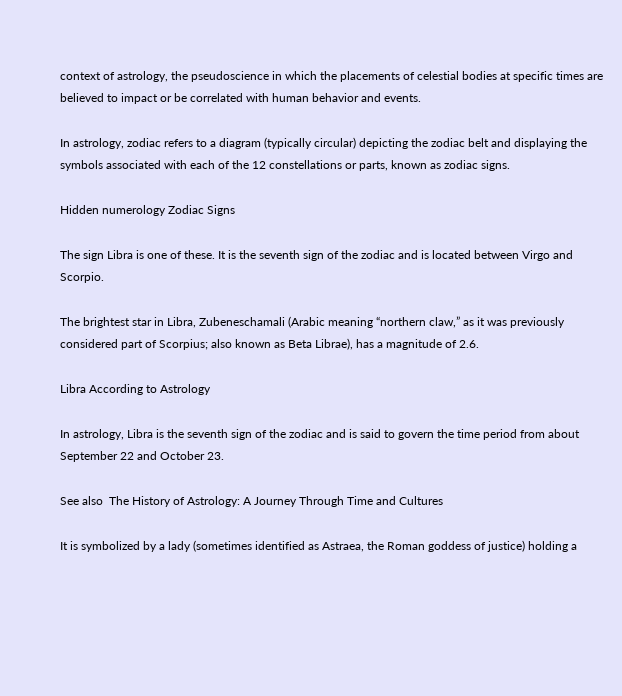context of astrology, the pseudoscience in which the placements of celestial bodies at specific times are believed to impact or be correlated with human behavior and events.

In astrology, zodiac refers to a diagram (typically circular) depicting the zodiac belt and displaying the symbols associated with each of the 12 constellations or parts, known as zodiac signs.

Hidden numerology Zodiac Signs

The sign Libra is one of these. It is the seventh sign of the zodiac and is located between Virgo and Scorpio.

The brightest star in Libra, Zubeneschamali (Arabic meaning “northern claw,” as it was previously considered part of Scorpius; also known as Beta Librae), has a magnitude of 2.6.

Libra According to Astrology

In astrology, Libra is the seventh sign of the zodiac and is said to govern the time period from about September 22 and October 23.

See also  The History of Astrology: A Journey Through Time and Cultures

It is symbolized by a lady (sometimes identified as Astraea, the Roman goddess of justice) holding a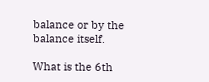balance or by the balance itself.

What is the 6th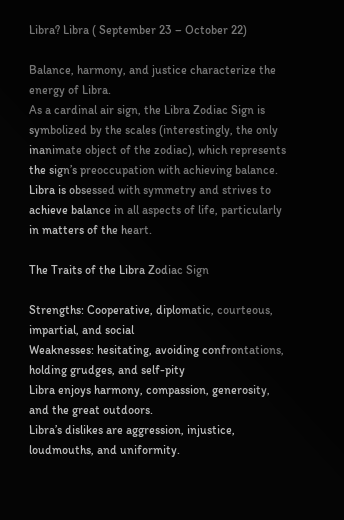Libra? Libra ( September 23 – October 22)

Balance, harmony, and justice characterize the energy of Libra.
As a cardinal air sign, the Libra Zodiac Sign is symbolized by the scales (interestingly, the only inanimate object of the zodiac), which represents the sign’s preoccupation with achieving balance.
Libra is obsessed with symmetry and strives to achieve balance in all aspects of life, particularly in matters of the heart.

The Traits of the Libra Zodiac Sign

Strengths: Cooperative, diplomatic, courteous, impartial, and social
Weaknesses: hesitating, avoiding confrontations, holding grudges, and self-pity
Libra enjoys harmony, compassion, generosity, and the great outdoors.
Libra’s dislikes are aggression, injustice, loudmouths, and uniformity.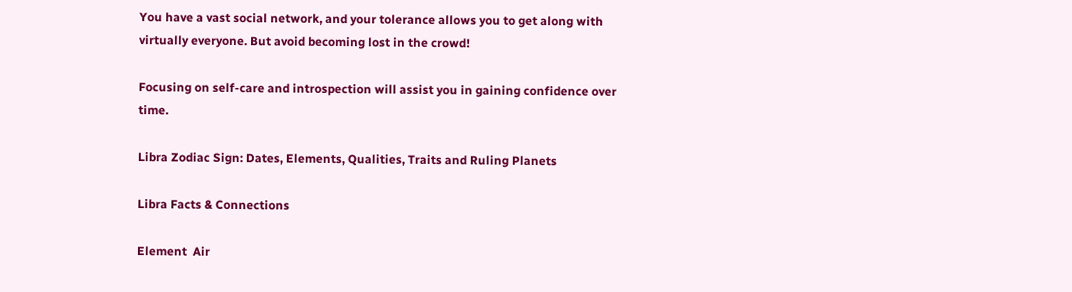You have a vast social network, and your tolerance allows you to get along with virtually everyone. But avoid becoming lost in the crowd!

Focusing on self-care and introspection will assist you in gaining confidence over time.

Libra Zodiac Sign: Dates, Elements, Qualities, Traits and Ruling Planets

Libra Facts & Connections

Element  Air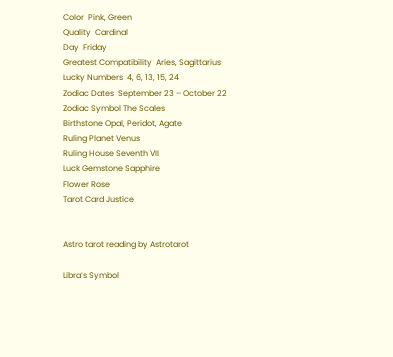Color  Pink, Green
Quality  Cardinal
Day  Friday
Greatest Compatibility  Aries, Sagittarius
Lucky Numbers  4, 6, 13, 15, 24
Zodiac Dates  September 23 – October 22
Zodiac Symbol The Scales
Birthstone Opal, Peridot, Agate
Ruling Planet Venus
Ruling House Seventh VII
Luck Gemstone Sapphire
Flower Rose
Tarot Card Justice


Astro tarot reading by Astrotarot

Libra’s Symbol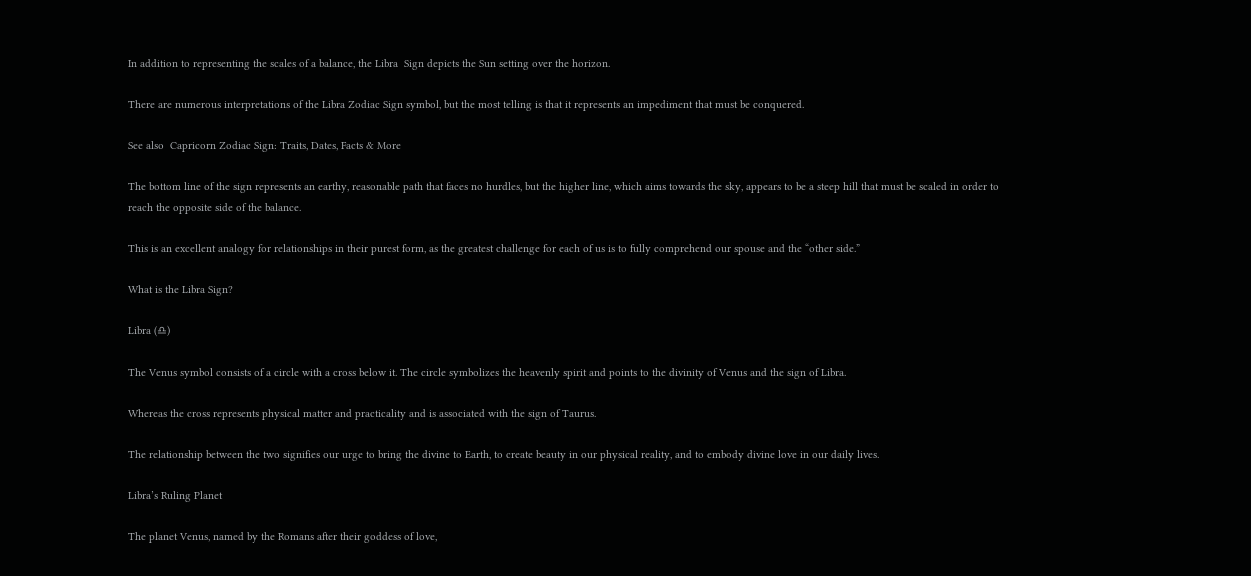In addition to representing the scales of a balance, the Libra  Sign depicts the Sun setting over the horizon.

There are numerous interpretations of the Libra Zodiac Sign symbol, but the most telling is that it represents an impediment that must be conquered.

See also  Capricorn Zodiac Sign: Traits, Dates, Facts & More

The bottom line of the sign represents an earthy, reasonable path that faces no hurdles, but the higher line, which aims towards the sky, appears to be a steep hill that must be scaled in order to reach the opposite side of the balance.

This is an excellent analogy for relationships in their purest form, as the greatest challenge for each of us is to fully comprehend our spouse and the “other side.”

What is the Libra Sign?

Libra (♎)

The Venus symbol consists of a circle with a cross below it. The circle symbolizes the heavenly spirit and points to the divinity of Venus and the sign of Libra.

Whereas the cross represents physical matter and practicality and is associated with the sign of Taurus.

The relationship between the two signifies our urge to bring the divine to Earth, to create beauty in our physical reality, and to embody divine love in our daily lives.

Libra’s Ruling Planet

The planet Venus, named by the Romans after their goddess of love,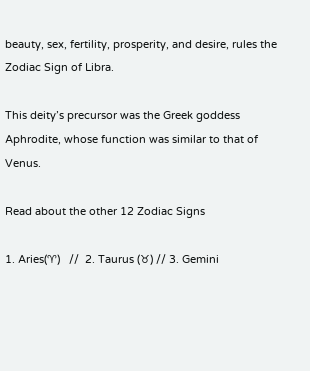beauty, sex, fertility, prosperity, and desire, rules the Zodiac Sign of Libra.

This deity’s precursor was the Greek goddess Aphrodite, whose function was similar to that of Venus.

Read about the other 12 Zodiac Signs

1. Aries(♈)   //  2. Taurus (♉) // 3. Gemini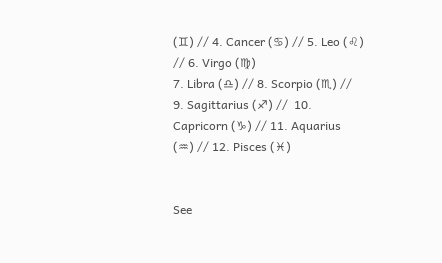(♊) // 4. Cancer (♋) // 5. Leo (♌)  // 6. Virgo (♍)
7. Libra (♎) // 8. Scorpio (♏) // 9. Sagittarius (♐) //  10. Capricorn (♑) // 11. Aquarius (♒) // 12. Pisces (♓)


See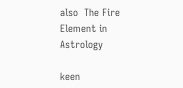also  The Fire Element in Astrology

keen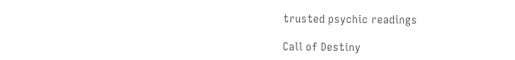trusted psychic readings

Call of Destiny